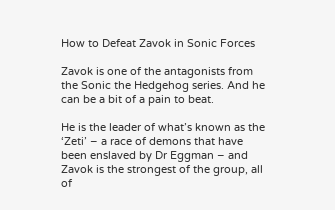How to Defeat Zavok in Sonic Forces

Zavok is one of the antagonists from the Sonic the Hedgehog series. And he can be a bit of a pain to beat.

He is the leader of what’s known as the ‘Zeti’ – a race of demons that have been enslaved by Dr Eggman – and Zavok is the strongest of the group, all of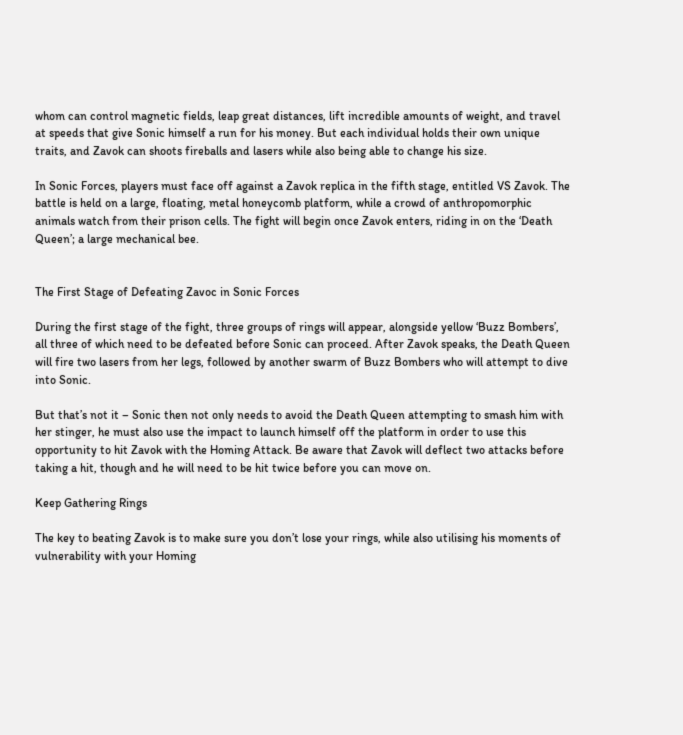whom can control magnetic fields, leap great distances, lift incredible amounts of weight, and travel at speeds that give Sonic himself a run for his money. But each individual holds their own unique traits, and Zavok can shoots fireballs and lasers while also being able to change his size.

In Sonic Forces, players must face off against a Zavok replica in the fifth stage, entitled VS Zavok. The battle is held on a large, floating, metal honeycomb platform, while a crowd of anthropomorphic animals watch from their prison cells. The fight will begin once Zavok enters, riding in on the ‘Death Queen’; a large mechanical bee.


The First Stage of Defeating Zavoc in Sonic Forces

During the first stage of the fight, three groups of rings will appear, alongside yellow ‘Buzz Bombers’, all three of which need to be defeated before Sonic can proceed. After Zavok speaks, the Death Queen will fire two lasers from her legs, followed by another swarm of Buzz Bombers who will attempt to dive into Sonic.

But that’s not it – Sonic then not only needs to avoid the Death Queen attempting to smash him with her stinger, he must also use the impact to launch himself off the platform in order to use this opportunity to hit Zavok with the Homing Attack. Be aware that Zavok will deflect two attacks before taking a hit, though and he will need to be hit twice before you can move on.

Keep Gathering Rings

The key to beating Zavok is to make sure you don’t lose your rings, while also utilising his moments of vulnerability with your Homing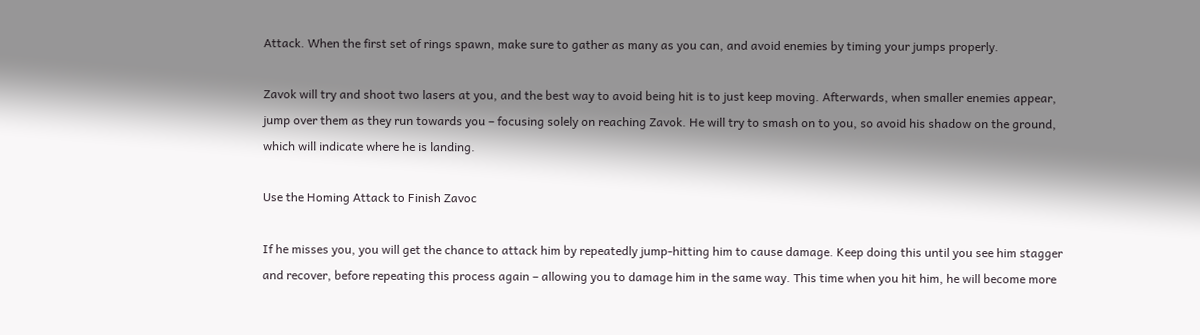Attack. When the first set of rings spawn, make sure to gather as many as you can, and avoid enemies by timing your jumps properly.

Zavok will try and shoot two lasers at you, and the best way to avoid being hit is to just keep moving. Afterwards, when smaller enemies appear,  jump over them as they run towards you – focusing solely on reaching Zavok. He will try to smash on to you, so avoid his shadow on the ground, which will indicate where he is landing.

Use the Homing Attack to Finish Zavoc

If he misses you, you will get the chance to attack him by repeatedly jump-hitting him to cause damage. Keep doing this until you see him stagger and recover, before repeating this process again – allowing you to damage him in the same way. This time when you hit him, he will become more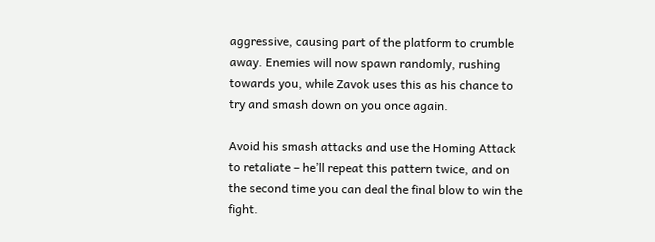aggressive, causing part of the platform to crumble away. Enemies will now spawn randomly, rushing towards you, while Zavok uses this as his chance to try and smash down on you once again.

Avoid his smash attacks and use the Homing Attack to retaliate – he’ll repeat this pattern twice, and on the second time you can deal the final blow to win the fight.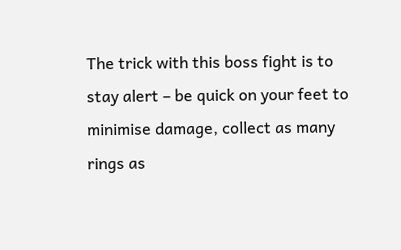The trick with this boss fight is to stay alert – be quick on your feet to minimise damage, collect as many rings as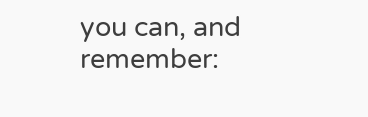you can, and remember: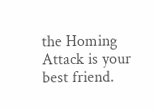the Homing Attack is your best friend.